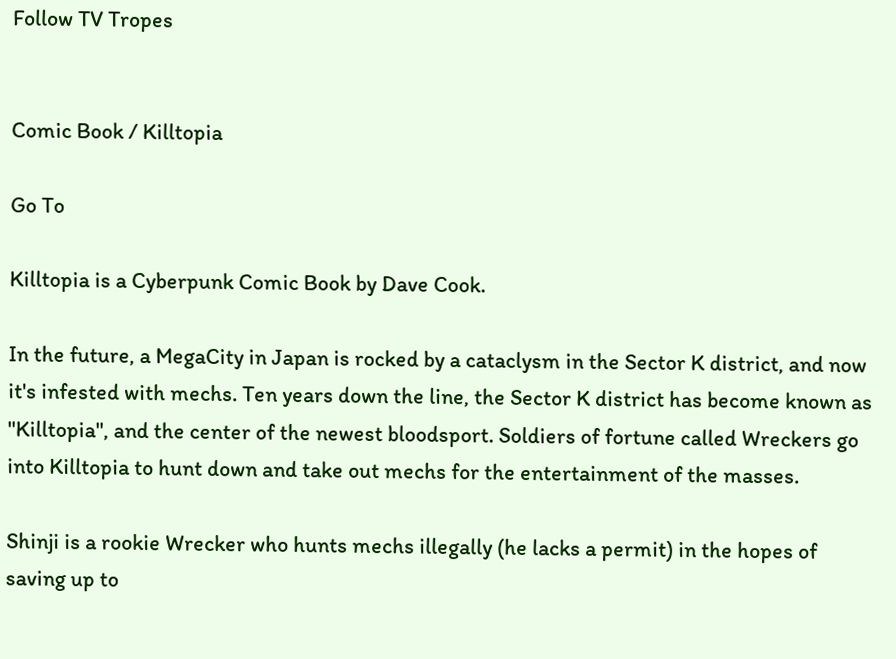Follow TV Tropes


Comic Book / Killtopia

Go To

Killtopia is a Cyberpunk Comic Book by Dave Cook.

In the future, a MegaCity in Japan is rocked by a cataclysm in the Sector K district, and now it's infested with mechs. Ten years down the line, the Sector K district has become known as "Killtopia", and the center of the newest bloodsport. Soldiers of fortune called Wreckers go into Killtopia to hunt down and take out mechs for the entertainment of the masses.

Shinji is a rookie Wrecker who hunts mechs illegally (he lacks a permit) in the hopes of saving up to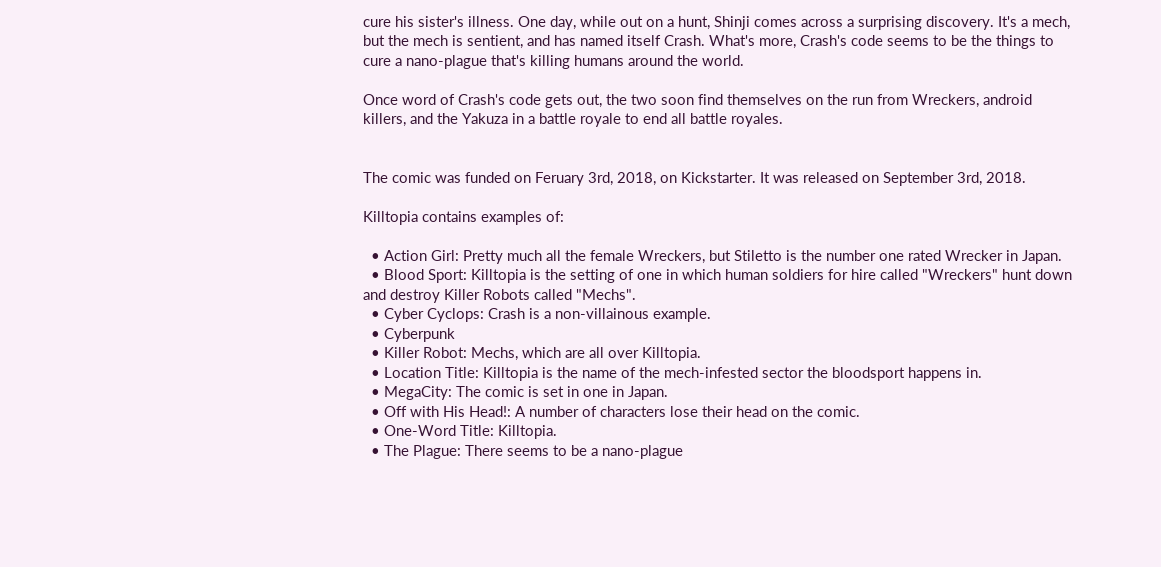cure his sister's illness. One day, while out on a hunt, Shinji comes across a surprising discovery. It's a mech, but the mech is sentient, and has named itself Crash. What's more, Crash's code seems to be the things to cure a nano-plague that's killing humans around the world.

Once word of Crash's code gets out, the two soon find themselves on the run from Wreckers, android killers, and the Yakuza in a battle royale to end all battle royales.


The comic was funded on Feruary 3rd, 2018, on Kickstarter. It was released on September 3rd, 2018.

Killtopia contains examples of:

  • Action Girl: Pretty much all the female Wreckers, but Stiletto is the number one rated Wrecker in Japan.
  • Blood Sport: Killtopia is the setting of one in which human soldiers for hire called "Wreckers" hunt down and destroy Killer Robots called "Mechs".
  • Cyber Cyclops: Crash is a non-villainous example.
  • Cyberpunk
  • Killer Robot: Mechs, which are all over Killtopia.
  • Location Title: Killtopia is the name of the mech-infested sector the bloodsport happens in.
  • MegaCity: The comic is set in one in Japan.
  • Off with His Head!: A number of characters lose their head on the comic.
  • One-Word Title: Killtopia.
  • The Plague: There seems to be a nano-plague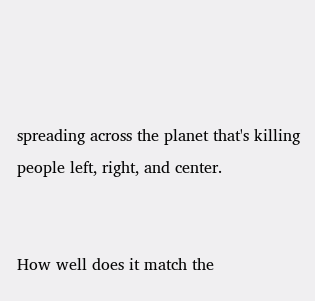spreading across the planet that's killing people left, right, and center.


How well does it match the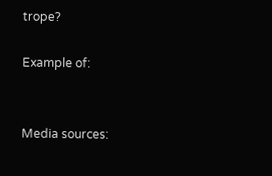trope?

Example of:


Media sources: